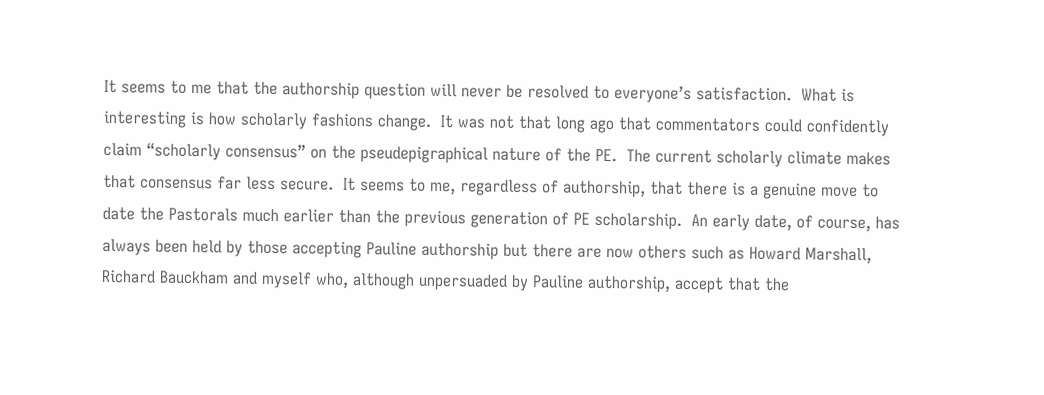It seems to me that the authorship question will never be resolved to everyone’s satisfaction.  What is interesting is how scholarly fashions change.  It was not that long ago that commentators could confidently claim “scholarly consensus” on the pseudepigraphical nature of the PE.  The current scholarly climate makes that consensus far less secure.  It seems to me, regardless of authorship, that there is a genuine move to date the Pastorals much earlier than the previous generation of PE scholarship.  An early date, of course, has always been held by those accepting Pauline authorship but there are now others such as Howard Marshall, Richard Bauckham and myself who, although unpersuaded by Pauline authorship, accept that the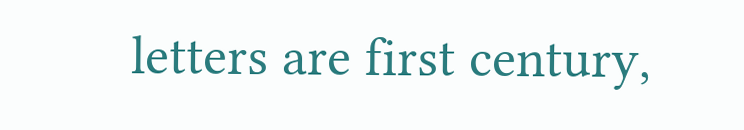letters are first century,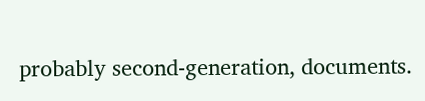probably second-generation, documents.